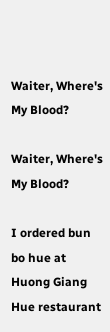Waiter, Where's My Blood?

Waiter, Where's My Blood?

I ordered bun bo hue at Huong Giang Hue restaurant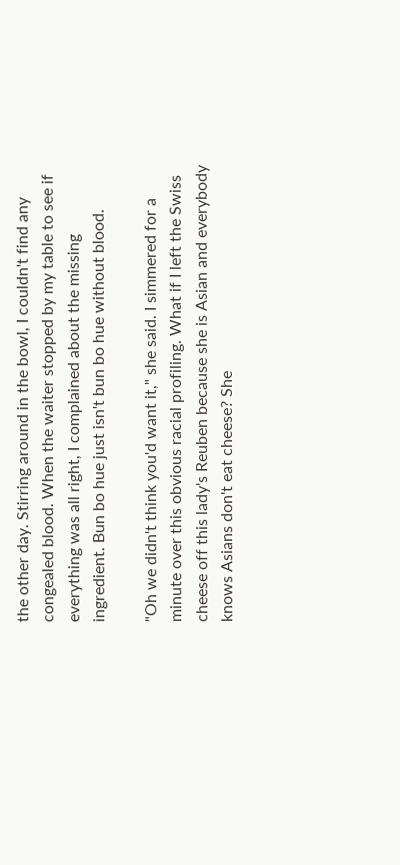the other day. Stirring around in the bowl, I couldn't find any congealed blood. When the waiter stopped by my table to see if everything was all right, I complained about the missing ingredient. Bun bo hue just isn't bun bo hue without blood.

"Oh we didn't think you'd want it," she said. I simmered for a minute over this obvious racial profiling. What if I left the Swiss cheese off this lady's Reuben because she is Asian and everybody knows Asians don't eat cheese? She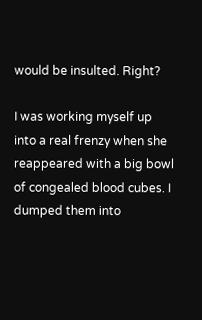would be insulted. Right?

I was working myself up into a real frenzy when she reappeared with a big bowl of congealed blood cubes. I dumped them into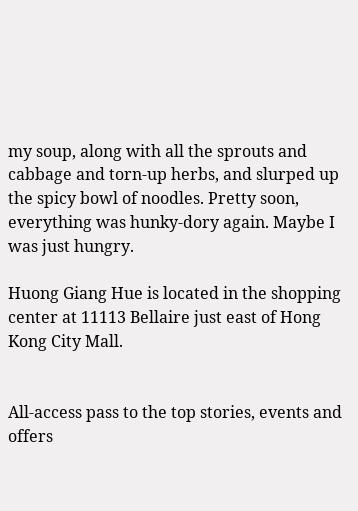my soup, along with all the sprouts and cabbage and torn-up herbs, and slurped up the spicy bowl of noodles. Pretty soon, everything was hunky-dory again. Maybe I was just hungry.

Huong Giang Hue is located in the shopping center at 11113 Bellaire just east of Hong Kong City Mall.


All-access pass to the top stories, events and offers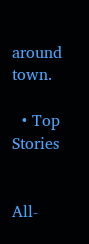around town.

  • Top Stories


All-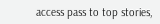access pass to top stories,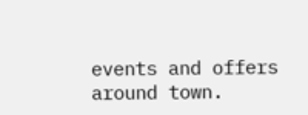events and offers around town.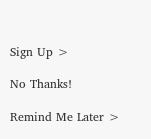Sign Up >

No Thanks!

Remind Me Later >